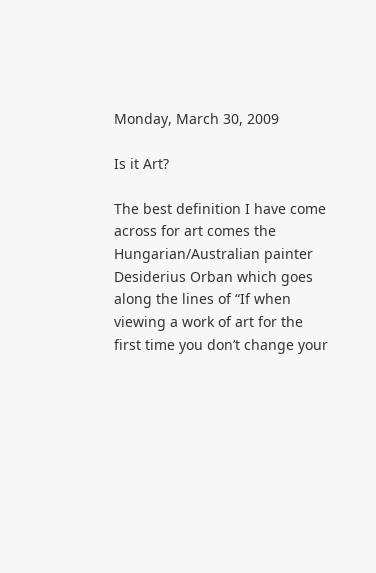Monday, March 30, 2009

Is it Art?

The best definition I have come across for art comes the Hungarian/Australian painter Desiderius Orban which goes along the lines of “If when viewing a work of art for the first time you don’t change your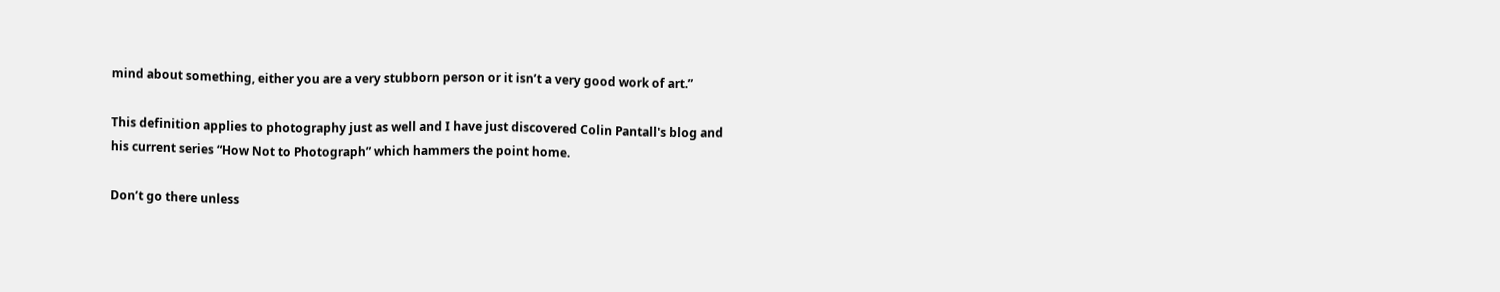mind about something, either you are a very stubborn person or it isn’t a very good work of art.”

This definition applies to photography just as well and I have just discovered Colin Pantall's blog and his current series “How Not to Photograph” which hammers the point home.

Don’t go there unless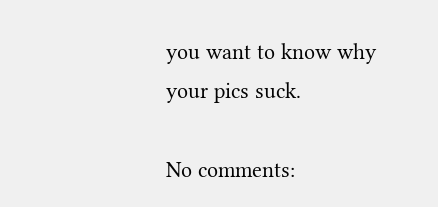you want to know why your pics suck.

No comments: